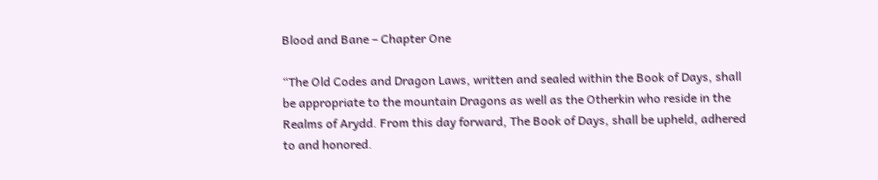Blood and Bane – Chapter One

“The Old Codes and Dragon Laws, written and sealed within the Book of Days, shall be appropriate to the mountain Dragons as well as the Otherkin who reside in the Realms of Arydd. From this day forward, The Book of Days, shall be upheld, adhered to and honored.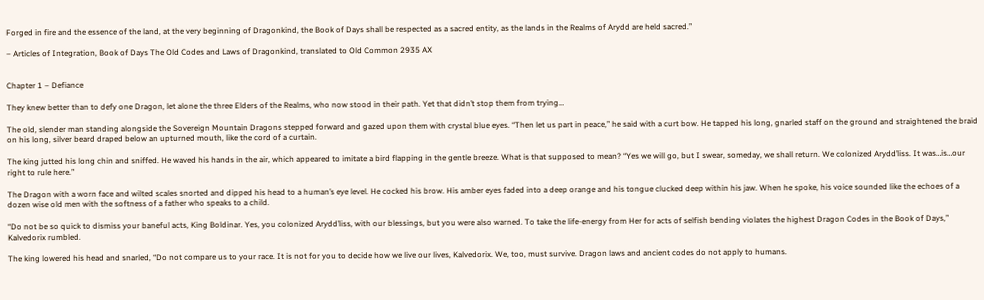Forged in fire and the essence of the land, at the very beginning of Dragonkind, the Book of Days shall be respected as a sacred entity, as the lands in the Realms of Arydd are held sacred.”

– Articles of Integration, Book of Days The Old Codes and Laws of Dragonkind, translated to Old Common 2935 AX


Chapter 1 – Defiance

They knew better than to defy one Dragon, let alone the three Elders of the Realms, who now stood in their path. Yet that didn’t stop them from trying…

The old, slender man standing alongside the Sovereign Mountain Dragons stepped forward and gazed upon them with crystal blue eyes. “Then let us part in peace,” he said with a curt bow. He tapped his long, gnarled staff on the ground and straightened the braid on his long, silver beard draped below an upturned mouth, like the cord of a curtain.

The king jutted his long chin and sniffed. He waved his hands in the air, which appeared to imitate a bird flapping in the gentle breeze. What is that supposed to mean? “Yes we will go, but I swear, someday, we shall return. We colonized Arydd’liss. It was…is…our right to rule here.”

The Dragon with a worn face and wilted scales snorted and dipped his head to a human’s eye level. He cocked his brow. His amber eyes faded into a deep orange and his tongue clucked deep within his jaw. When he spoke, his voice sounded like the echoes of a dozen wise old men with the softness of a father who speaks to a child.

“Do not be so quick to dismiss your baneful acts, King Boldinar. Yes, you colonized Arydd’liss, with our blessings, but you were also warned. To take the life-energy from Her for acts of selfish bending violates the highest Dragon Codes in the Book of Days,” Kalvedorix rumbled.

The king lowered his head and snarled, “Do not compare us to your race. It is not for you to decide how we live our lives, Kalvedorix. We, too, must survive. Dragon laws and ancient codes do not apply to humans.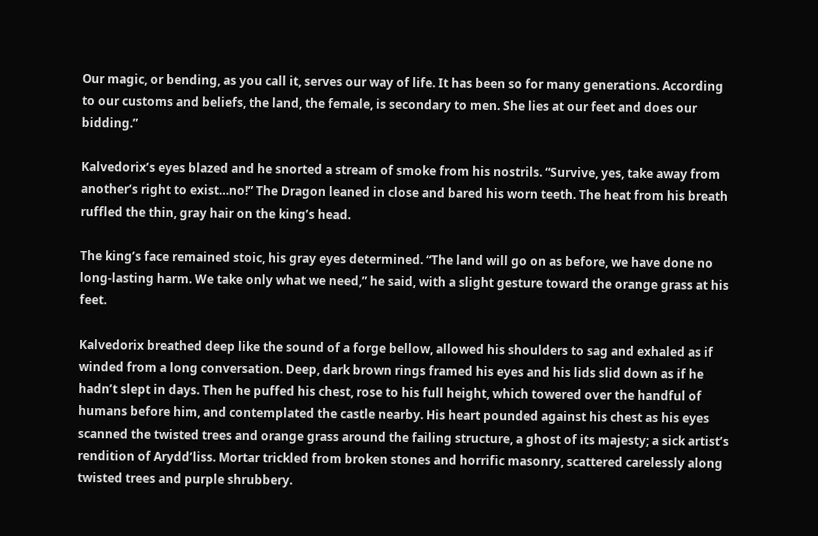Our magic, or bending, as you call it, serves our way of life. It has been so for many generations. According to our customs and beliefs, the land, the female, is secondary to men. She lies at our feet and does our bidding.”

Kalvedorix’s eyes blazed and he snorted a stream of smoke from his nostrils. “Survive, yes, take away from another’s right to exist…no!” The Dragon leaned in close and bared his worn teeth. The heat from his breath ruffled the thin, gray hair on the king’s head.

The king’s face remained stoic, his gray eyes determined. “The land will go on as before, we have done no long-lasting harm. We take only what we need,” he said, with a slight gesture toward the orange grass at his feet.

Kalvedorix breathed deep like the sound of a forge bellow, allowed his shoulders to sag and exhaled as if winded from a long conversation. Deep, dark brown rings framed his eyes and his lids slid down as if he hadn’t slept in days. Then he puffed his chest, rose to his full height, which towered over the handful of humans before him, and contemplated the castle nearby. His heart pounded against his chest as his eyes scanned the twisted trees and orange grass around the failing structure, a ghost of its majesty; a sick artist’s rendition of Arydd’liss. Mortar trickled from broken stones and horrific masonry, scattered carelessly along twisted trees and purple shrubbery.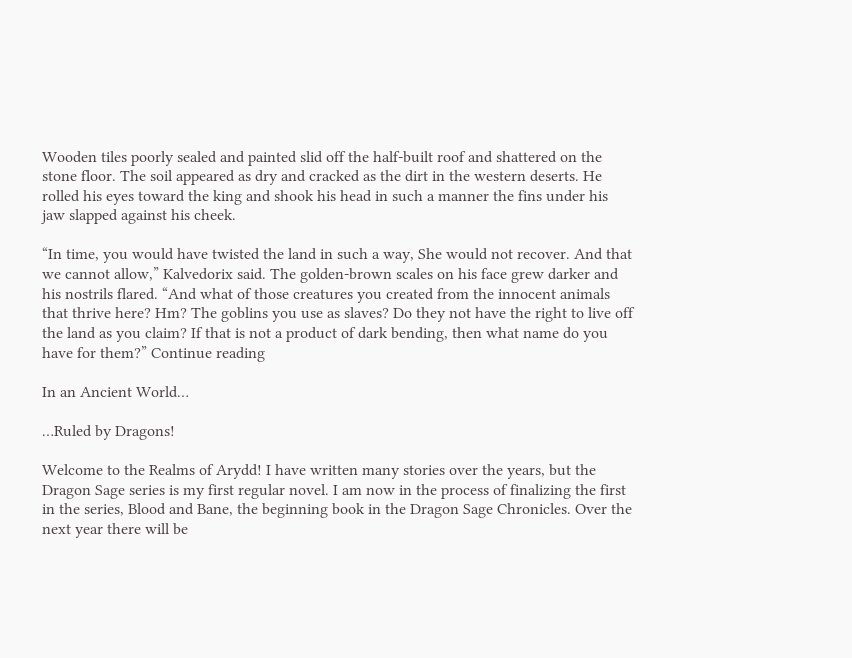Wooden tiles poorly sealed and painted slid off the half-built roof and shattered on the stone floor. The soil appeared as dry and cracked as the dirt in the western deserts. He rolled his eyes toward the king and shook his head in such a manner the fins under his jaw slapped against his cheek.

“In time, you would have twisted the land in such a way, She would not recover. And that we cannot allow,” Kalvedorix said. The golden-brown scales on his face grew darker and his nostrils flared. “And what of those creatures you created from the innocent animals that thrive here? Hm? The goblins you use as slaves? Do they not have the right to live off the land as you claim? If that is not a product of dark bending, then what name do you have for them?” Continue reading

In an Ancient World…

…Ruled by Dragons!

Welcome to the Realms of Arydd! I have written many stories over the years, but the Dragon Sage series is my first regular novel. I am now in the process of finalizing the first in the series, Blood and Bane, the beginning book in the Dragon Sage Chronicles. Over the next year there will be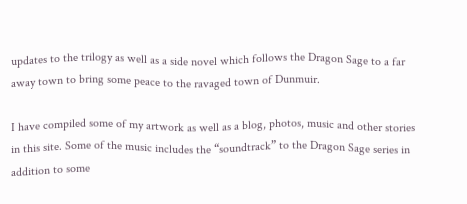updates to the trilogy as well as a side novel which follows the Dragon Sage to a far away town to bring some peace to the ravaged town of Dunmuir.

I have compiled some of my artwork as well as a blog, photos, music and other stories in this site. Some of the music includes the “soundtrack” to the Dragon Sage series in addition to some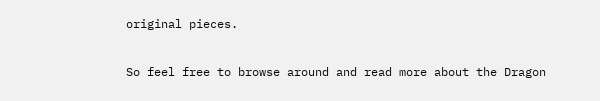original pieces.

So feel free to browse around and read more about the Dragon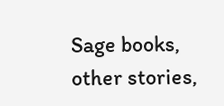Sage books, other stories,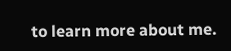to learn more about me.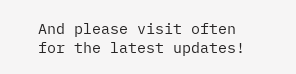And please visit often for the latest updates!